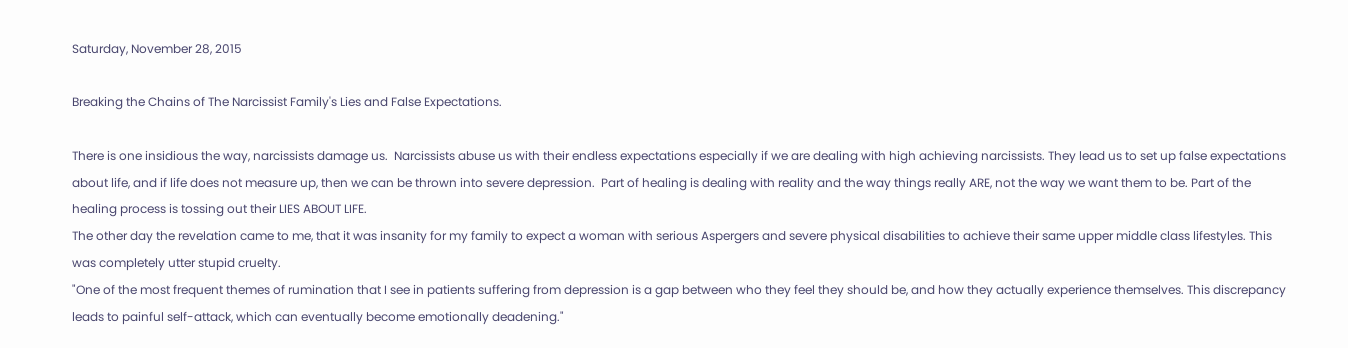Saturday, November 28, 2015

Breaking the Chains of The Narcissist Family's Lies and False Expectations.

There is one insidious the way, narcissists damage us.  Narcissists abuse us with their endless expectations especially if we are dealing with high achieving narcissists. They lead us to set up false expectations about life, and if life does not measure up, then we can be thrown into severe depression.  Part of healing is dealing with reality and the way things really ARE, not the way we want them to be. Part of the healing process is tossing out their LIES ABOUT LIFE.
The other day the revelation came to me, that it was insanity for my family to expect a woman with serious Aspergers and severe physical disabilities to achieve their same upper middle class lifestyles. This was completely utter stupid cruelty.
"One of the most frequent themes of rumination that I see in patients suffering from depression is a gap between who they feel they should be, and how they actually experience themselves. This discrepancy leads to painful self-attack, which can eventually become emotionally deadening."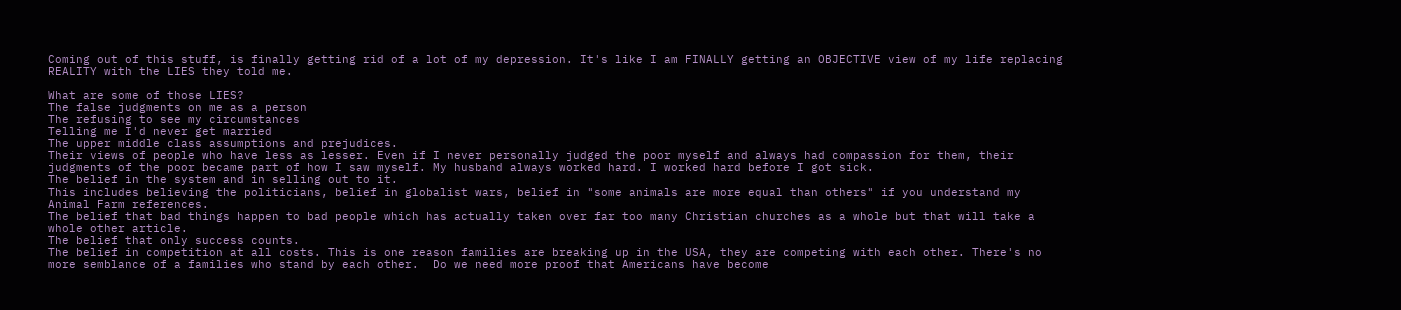Coming out of this stuff, is finally getting rid of a lot of my depression. It's like I am FINALLY getting an OBJECTIVE view of my life replacing REALITY with the LIES they told me.

What are some of those LIES?
The false judgments on me as a person
The refusing to see my circumstances
Telling me I'd never get married
The upper middle class assumptions and prejudices.
Their views of people who have less as lesser. Even if I never personally judged the poor myself and always had compassion for them, their judgments of the poor became part of how I saw myself. My husband always worked hard. I worked hard before I got sick.
The belief in the system and in selling out to it.
This includes believing the politicians, belief in globalist wars, belief in "some animals are more equal than others" if you understand my Animal Farm references.
The belief that bad things happen to bad people which has actually taken over far too many Christian churches as a whole but that will take a whole other article.
The belief that only success counts.
The belief in competition at all costs. This is one reason families are breaking up in the USA, they are competing with each other. There's no more semblance of a families who stand by each other.  Do we need more proof that Americans have become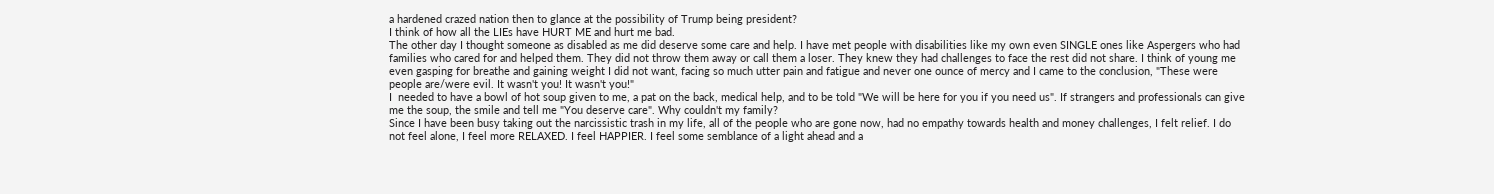a hardened crazed nation then to glance at the possibility of Trump being president?
I think of how all the LIEs have HURT ME and hurt me bad.
The other day I thought someone as disabled as me did deserve some care and help. I have met people with disabilities like my own even SINGLE ones like Aspergers who had families who cared for and helped them. They did not throw them away or call them a loser. They knew they had challenges to face the rest did not share. I think of young me even gasping for breathe and gaining weight I did not want, facing so much utter pain and fatigue and never one ounce of mercy and I came to the conclusion, "These were people are/were evil. It wasn't you! It wasn't you!"
I  needed to have a bowl of hot soup given to me, a pat on the back, medical help, and to be told "We will be here for you if you need us". If strangers and professionals can give me the soup, the smile and tell me "You deserve care". Why couldn't my family?
Since I have been busy taking out the narcissistic trash in my life, all of the people who are gone now, had no empathy towards health and money challenges, I felt relief. I do not feel alone, I feel more RELAXED. I feel HAPPIER. I feel some semblance of a light ahead and a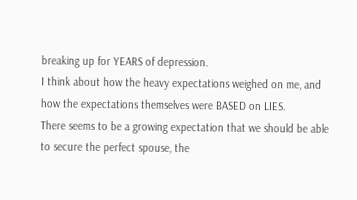breaking up for YEARS of depression.
I think about how the heavy expectations weighed on me, and how the expectations themselves were BASED on LIES.
There seems to be a growing expectation that we should be able to secure the perfect spouse, the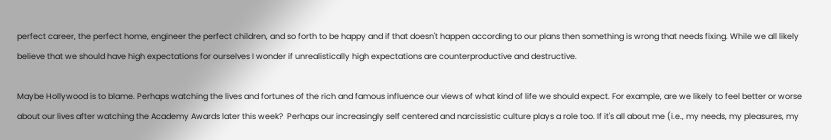perfect career, the perfect home, engineer the perfect children, and so forth to be happy and if that doesn't happen according to our plans then something is wrong that needs fixing. While we all likely believe that we should have high expectations for ourselves I wonder if unrealistically high expectations are counterproductive and destructive.

Maybe Hollywood is to blame. Perhaps watching the lives and fortunes of the rich and famous influence our views of what kind of life we should expect. For example, are we likely to feel better or worse about our lives after watching the Academy Awards later this week?  Perhaps our increasingly self centered and narcissistic culture plays a role too. If it's all about me (i.e., my needs, my pleasures, my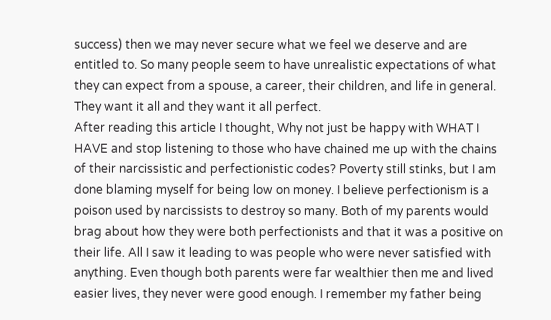success) then we may never secure what we feel we deserve and are entitled to. So many people seem to have unrealistic expectations of what they can expect from a spouse, a career, their children, and life in general. They want it all and they want it all perfect.
After reading this article I thought, Why not just be happy with WHAT I HAVE and stop listening to those who have chained me up with the chains of their narcissistic and perfectionistic codes? Poverty still stinks, but I am done blaming myself for being low on money. I believe perfectionism is a poison used by narcissists to destroy so many. Both of my parents would brag about how they were both perfectionists and that it was a positive on their life. All I saw it leading to was people who were never satisfied with anything. Even though both parents were far wealthier then me and lived easier lives, they never were good enough. I remember my father being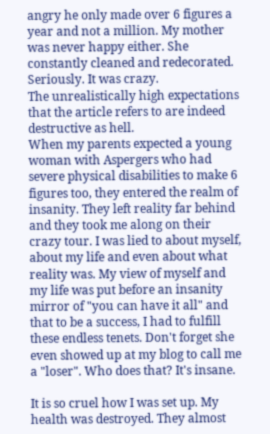angry he only made over 6 figures a year and not a million. My mother was never happy either. She constantly cleaned and redecorated. Seriously. It was crazy.
The unrealistically high expectations that the article refers to are indeed destructive as hell.
When my parents expected a young woman with Aspergers who had severe physical disabilities to make 6 figures too, they entered the realm of insanity. They left reality far behind and they took me along on their crazy tour. I was lied to about myself, about my life and even about what reality was. My view of myself and my life was put before an insanity mirror of "you can have it all" and that to be a success, I had to fulfill these endless tenets. Don't forget she even showed up at my blog to call me a "loser". Who does that? It's insane.

It is so cruel how I was set up. My health was destroyed. They almost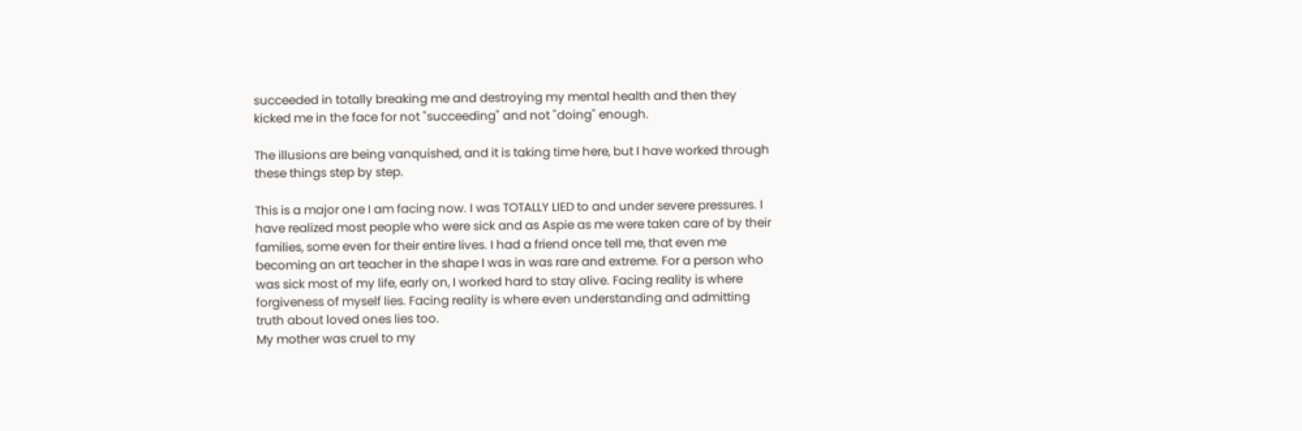succeeded in totally breaking me and destroying my mental health and then they kicked me in the face for not "succeeding" and not "doing" enough.

The illusions are being vanquished, and it is taking time here, but I have worked through these things step by step.

This is a major one I am facing now. I was TOTALLY LIED to and under severe pressures. I have realized most people who were sick and as Aspie as me were taken care of by their families, some even for their entire lives. I had a friend once tell me, that even me becoming an art teacher in the shape I was in was rare and extreme. For a person who was sick most of my life, early on, I worked hard to stay alive. Facing reality is where forgiveness of myself lies. Facing reality is where even understanding and admitting truth about loved ones lies too.
My mother was cruel to my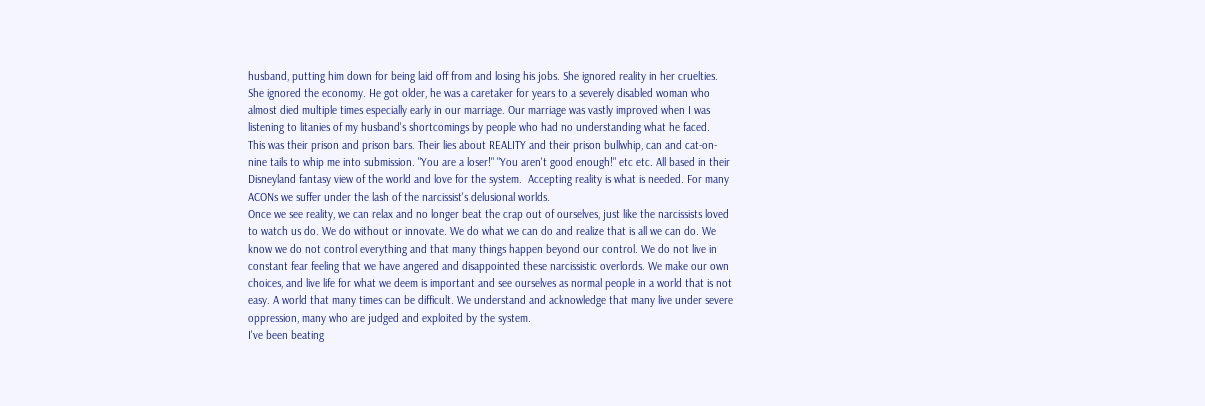husband, putting him down for being laid off from and losing his jobs. She ignored reality in her cruelties. She ignored the economy. He got older, he was a caretaker for years to a severely disabled woman who almost died multiple times especially early in our marriage. Our marriage was vastly improved when I was listening to litanies of my husband's shortcomings by people who had no understanding what he faced.
This was their prison and prison bars. Their lies about REALITY and their prison bullwhip, can and cat-on-nine tails to whip me into submission. "You are a loser!" "You aren't good enough!" etc etc. All based in their Disneyland fantasy view of the world and love for the system.  Accepting reality is what is needed. For many ACONs we suffer under the lash of the narcissist's delusional worlds.
Once we see reality, we can relax and no longer beat the crap out of ourselves, just like the narcissists loved to watch us do. We do without or innovate. We do what we can do and realize that is all we can do. We know we do not control everything and that many things happen beyond our control. We do not live in constant fear feeling that we have angered and disappointed these narcissistic overlords. We make our own choices, and live life for what we deem is important and see ourselves as normal people in a world that is not easy. A world that many times can be difficult. We understand and acknowledge that many live under severe oppression, many who are judged and exploited by the system.
I've been beating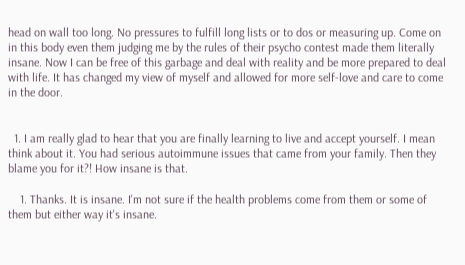head on wall too long. No pressures to fulfill long lists or to dos or measuring up. Come on in this body even them judging me by the rules of their psycho contest made them literally insane. Now I can be free of this garbage and deal with reality and be more prepared to deal with life. It has changed my view of myself and allowed for more self-love and care to come in the door.


  1. I am really glad to hear that you are finally learning to live and accept yourself. I mean think about it. You had serious autoimmune issues that came from your family. Then they blame you for it?! How insane is that.

    1. Thanks. It is insane. I'm not sure if the health problems come from them or some of them but either way it's insane.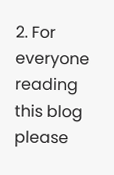2. For everyone reading this blog please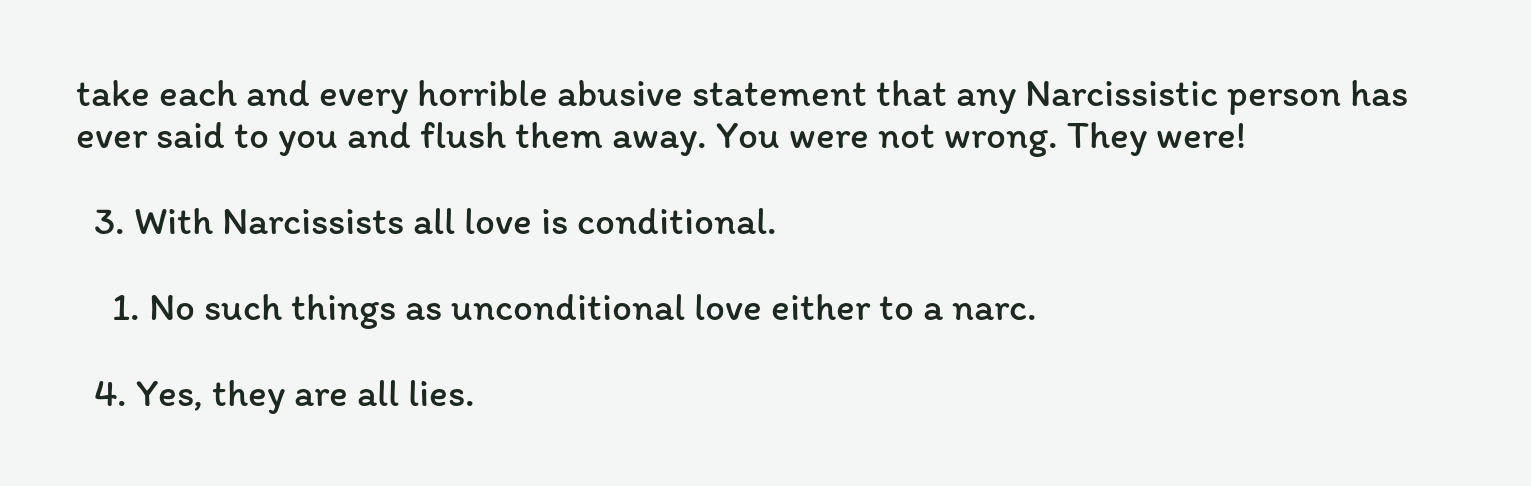take each and every horrible abusive statement that any Narcissistic person has ever said to you and flush them away. You were not wrong. They were!

  3. With Narcissists all love is conditional.

    1. No such things as unconditional love either to a narc.

  4. Yes, they are all lies.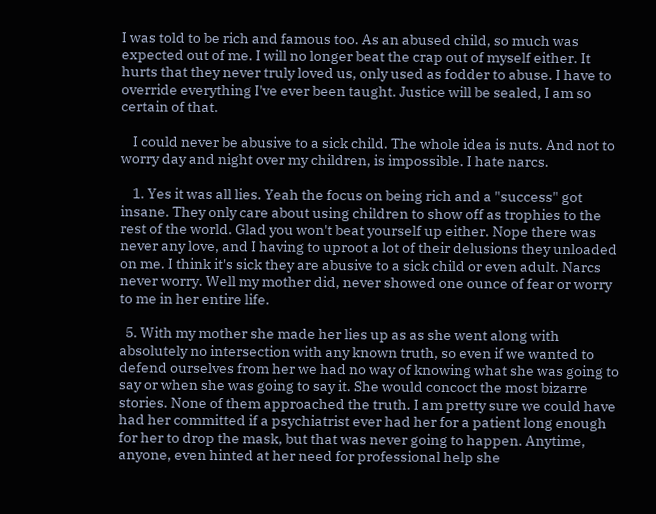I was told to be rich and famous too. As an abused child, so much was expected out of me. I will no longer beat the crap out of myself either. It hurts that they never truly loved us, only used as fodder to abuse. I have to override everything I've ever been taught. Justice will be sealed, I am so certain of that.

    I could never be abusive to a sick child. The whole idea is nuts. And not to worry day and night over my children, is impossible. I hate narcs.

    1. Yes it was all lies. Yeah the focus on being rich and a "success" got insane. They only care about using children to show off as trophies to the rest of the world. Glad you won't beat yourself up either. Nope there was never any love, and I having to uproot a lot of their delusions they unloaded on me. I think it's sick they are abusive to a sick child or even adult. Narcs never worry. Well my mother did, never showed one ounce of fear or worry to me in her entire life.

  5. With my mother she made her lies up as as she went along with absolutely no intersection with any known truth, so even if we wanted to defend ourselves from her we had no way of knowing what she was going to say or when she was going to say it. She would concoct the most bizarre stories. None of them approached the truth. I am pretty sure we could have had her committed if a psychiatrist ever had her for a patient long enough for her to drop the mask, but that was never going to happen. Anytime, anyone, even hinted at her need for professional help she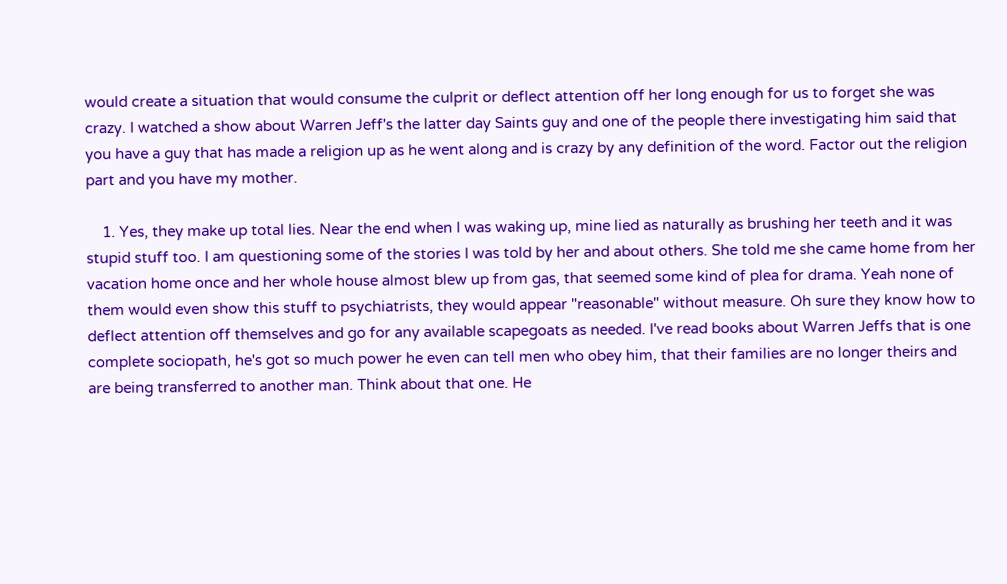would create a situation that would consume the culprit or deflect attention off her long enough for us to forget she was crazy. I watched a show about Warren Jeff's the latter day Saints guy and one of the people there investigating him said that you have a guy that has made a religion up as he went along and is crazy by any definition of the word. Factor out the religion part and you have my mother.

    1. Yes, they make up total lies. Near the end when I was waking up, mine lied as naturally as brushing her teeth and it was stupid stuff too. I am questioning some of the stories I was told by her and about others. She told me she came home from her vacation home once and her whole house almost blew up from gas, that seemed some kind of plea for drama. Yeah none of them would even show this stuff to psychiatrists, they would appear "reasonable" without measure. Oh sure they know how to deflect attention off themselves and go for any available scapegoats as needed. I've read books about Warren Jeffs that is one complete sociopath, he's got so much power he even can tell men who obey him, that their families are no longer theirs and are being transferred to another man. Think about that one. He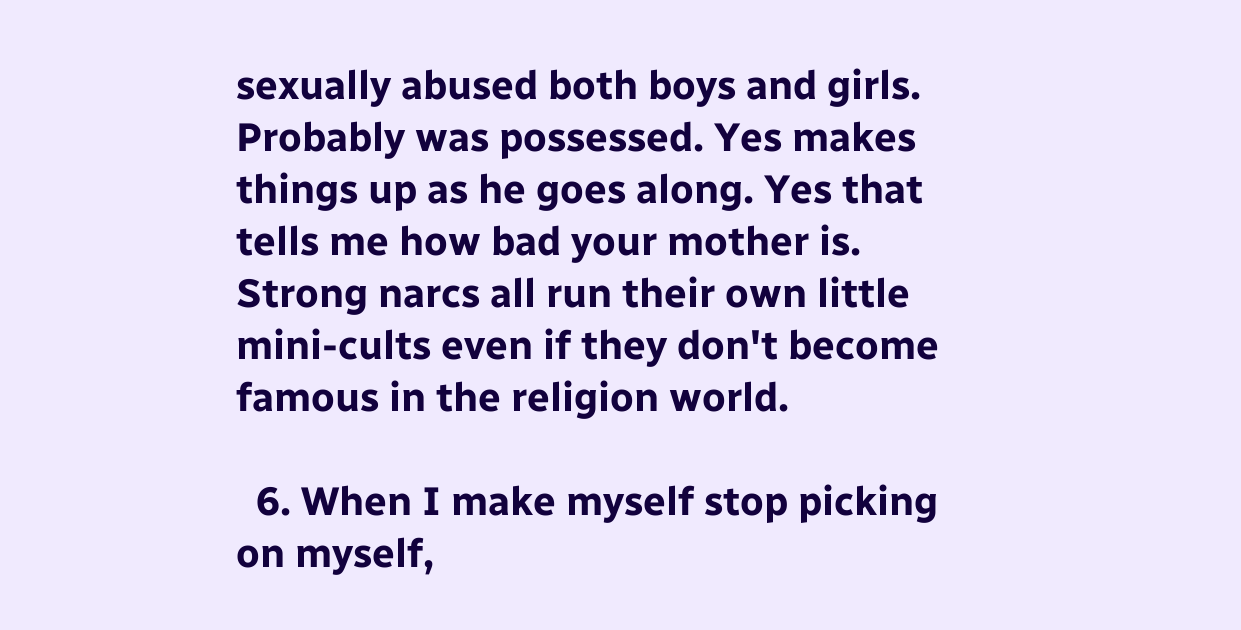sexually abused both boys and girls. Probably was possessed. Yes makes things up as he goes along. Yes that tells me how bad your mother is. Strong narcs all run their own little mini-cults even if they don't become famous in the religion world.

  6. When I make myself stop picking on myself,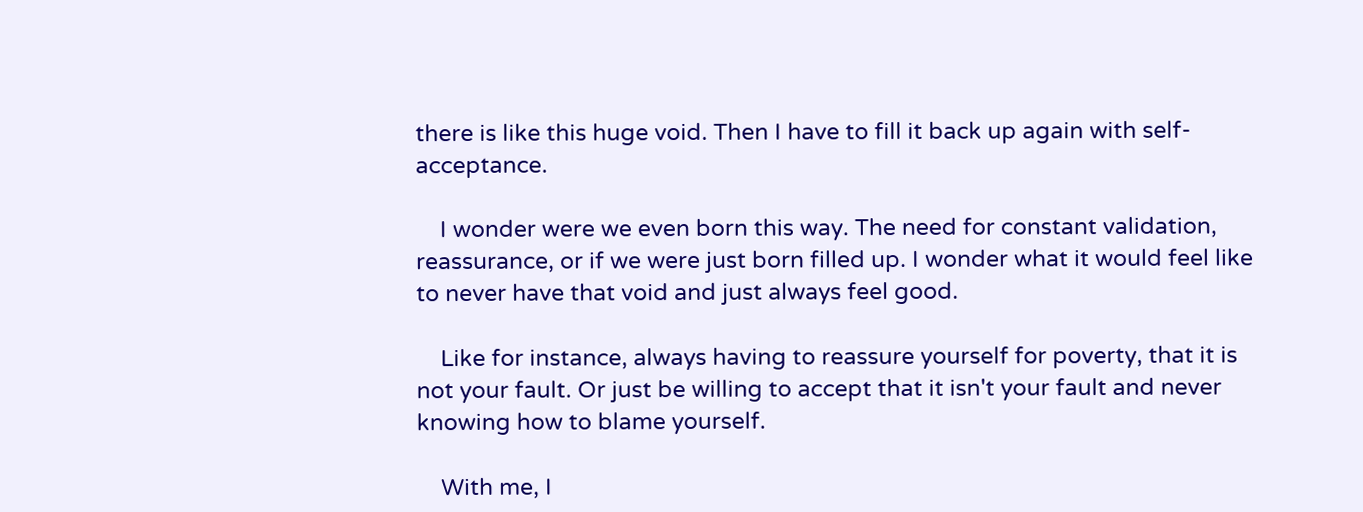there is like this huge void. Then I have to fill it back up again with self-acceptance.

    I wonder were we even born this way. The need for constant validation, reassurance, or if we were just born filled up. I wonder what it would feel like to never have that void and just always feel good.

    Like for instance, always having to reassure yourself for poverty, that it is not your fault. Or just be willing to accept that it isn't your fault and never knowing how to blame yourself.

    With me, I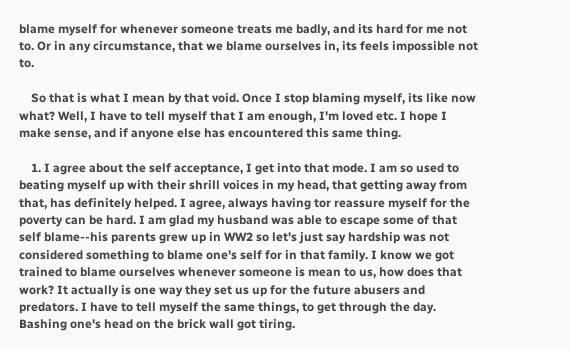blame myself for whenever someone treats me badly, and its hard for me not to. Or in any circumstance, that we blame ourselves in, its feels impossible not to.

    So that is what I mean by that void. Once I stop blaming myself, its like now what? Well, I have to tell myself that I am enough, I'm loved etc. I hope I make sense, and if anyone else has encountered this same thing.

    1. I agree about the self acceptance, I get into that mode. I am so used to beating myself up with their shrill voices in my head, that getting away from that, has definitely helped. I agree, always having tor reassure myself for the poverty can be hard. I am glad my husband was able to escape some of that self blame--his parents grew up in WW2 so let's just say hardship was not considered something to blame one's self for in that family. I know we got trained to blame ourselves whenever someone is mean to us, how does that work? It actually is one way they set us up for the future abusers and predators. I have to tell myself the same things, to get through the day. Bashing one's head on the brick wall got tiring.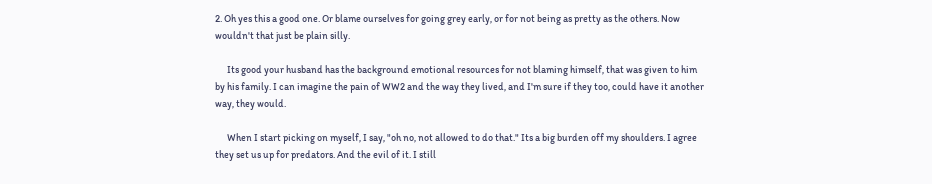2. Oh yes this a good one. Or blame ourselves for going grey early, or for not being as pretty as the others. Now wouldn't that just be plain silly.

      Its good your husband has the background emotional resources for not blaming himself, that was given to him by his family. I can imagine the pain of WW2 and the way they lived, and I'm sure if they too, could have it another way, they would.

      When I start picking on myself, I say, "oh no, not allowed to do that." Its a big burden off my shoulders. I agree they set us up for predators. And the evil of it. I still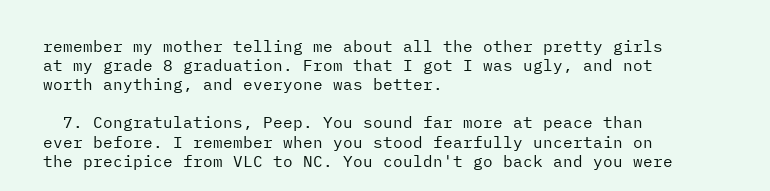remember my mother telling me about all the other pretty girls at my grade 8 graduation. From that I got I was ugly, and not worth anything, and everyone was better.

  7. Congratulations, Peep. You sound far more at peace than ever before. I remember when you stood fearfully uncertain on the precipice from VLC to NC. You couldn't go back and you were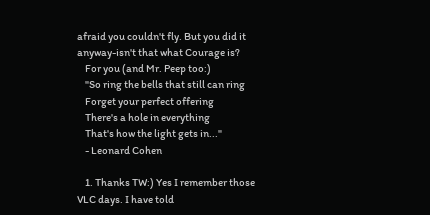afraid you couldn't fly. But you did it anyway-isn't that what Courage is?
    For you (and Mr. Peep too:)
    "So ring the bells that still can ring
    Forget your perfect offering
    There's a hole in everything
    That's how the light gets in..."
    - Leonard Cohen

    1. Thanks TW:) Yes I remember those VLC days. I have told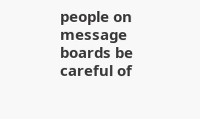people on message boards be careful of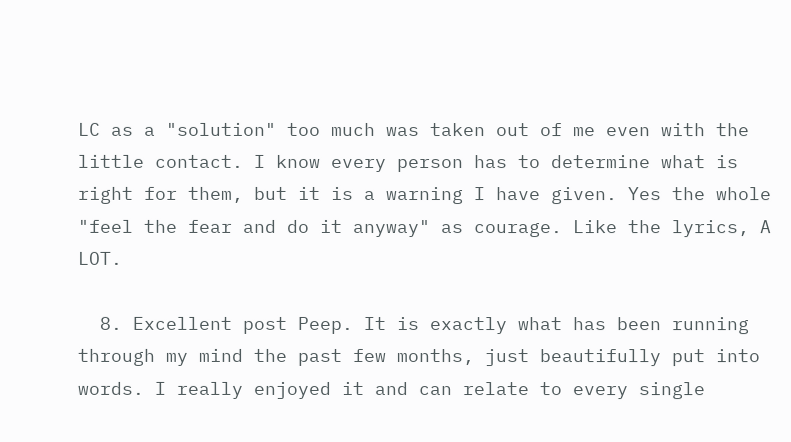LC as a "solution" too much was taken out of me even with the little contact. I know every person has to determine what is right for them, but it is a warning I have given. Yes the whole "feel the fear and do it anyway" as courage. Like the lyrics, A LOT.

  8. Excellent post Peep. It is exactly what has been running through my mind the past few months, just beautifully put into words. I really enjoyed it and can relate to every single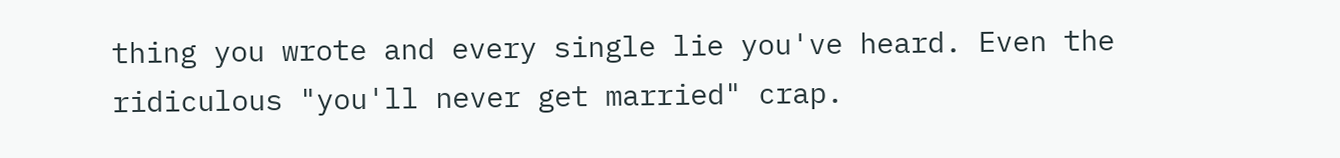thing you wrote and every single lie you've heard. Even the ridiculous "you'll never get married" crap.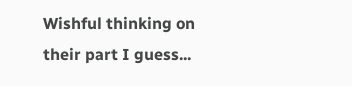Wishful thinking on their part I guess...